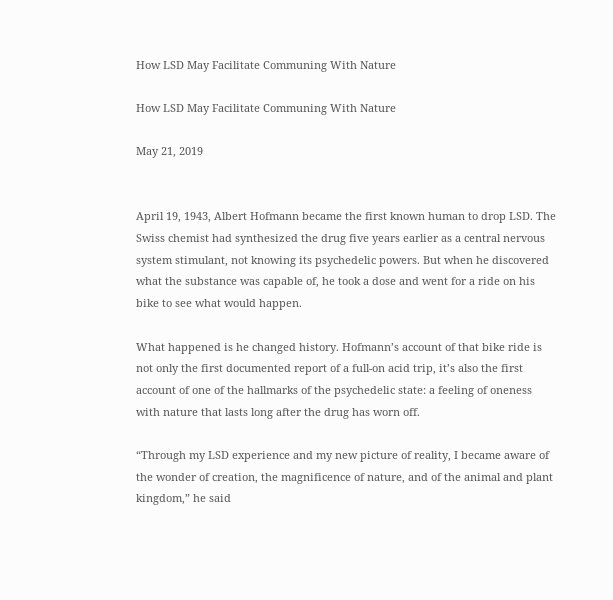How LSD May Facilitate Communing With Nature

How LSD May Facilitate Communing With Nature

May 21, 2019


April 19, 1943, Albert Hofmann became the first known human to drop LSD. The Swiss chemist had synthesized the drug five years earlier as a central nervous system stimulant, not knowing its psychedelic powers. But when he discovered what the substance was capable of, he took a dose and went for a ride on his bike to see what would happen.

What happened is he changed history. Hofmann’s account of that bike ride is not only the first documented report of a full-on acid trip, it’s also the first account of one of the hallmarks of the psychedelic state: a feeling of oneness with nature that lasts long after the drug has worn off.

“Through my LSD experience and my new picture of reality, I became aware of the wonder of creation, the magnificence of nature, and of the animal and plant kingdom,” he said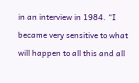in an interview in 1984. “I became very sensitive to what will happen to all this and all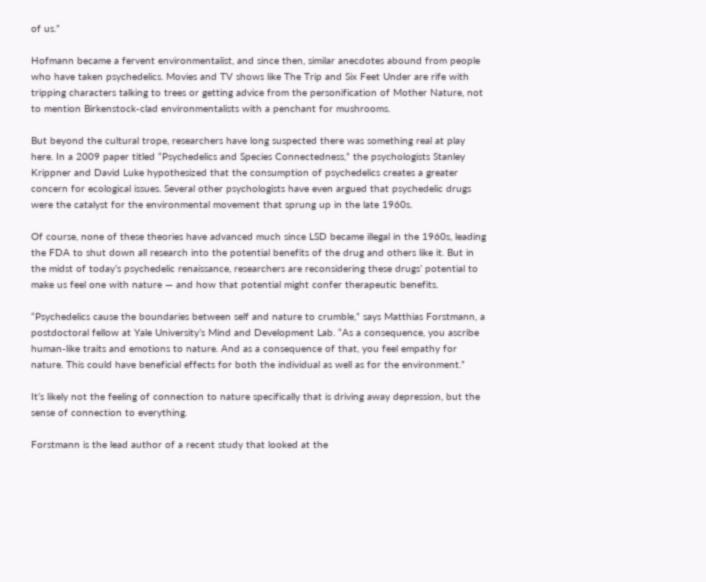of us.”

Hofmann became a fervent environmentalist, and since then, similar anecdotes abound from people who have taken psychedelics. Movies and TV shows like The Trip and Six Feet Under are rife with tripping characters talking to trees or getting advice from the personification of Mother Nature, not to mention Birkenstock-clad environmentalists with a penchant for mushrooms.

But beyond the cultural trope, researchers have long suspected there was something real at play here. In a 2009 paper titled “Psychedelics and Species Connectedness,” the psychologists Stanley Krippner and David Luke hypothesized that the consumption of psychedelics creates a greater concern for ecological issues. Several other psychologists have even argued that psychedelic drugs were the catalyst for the environmental movement that sprung up in the late 1960s.

Of course, none of these theories have advanced much since LSD became illegal in the 1960s, leading the FDA to shut down all research into the potential benefits of the drug and others like it. But in the midst of today’s psychedelic renaissance, researchers are reconsidering these drugs’ potential to make us feel one with nature — and how that potential might confer therapeutic benefits.

“Psychedelics cause the boundaries between self and nature to crumble,” says Matthias Forstmann, a postdoctoral fellow at Yale University’s Mind and Development Lab. “As a consequence, you ascribe human-like traits and emotions to nature. And as a consequence of that, you feel empathy for nature. This could have beneficial effects for both the individual as well as for the environment.”

It’s likely not the feeling of connection to nature specifically that is driving away depression, but the sense of connection to everything.

Forstmann is the lead author of a recent study that looked at the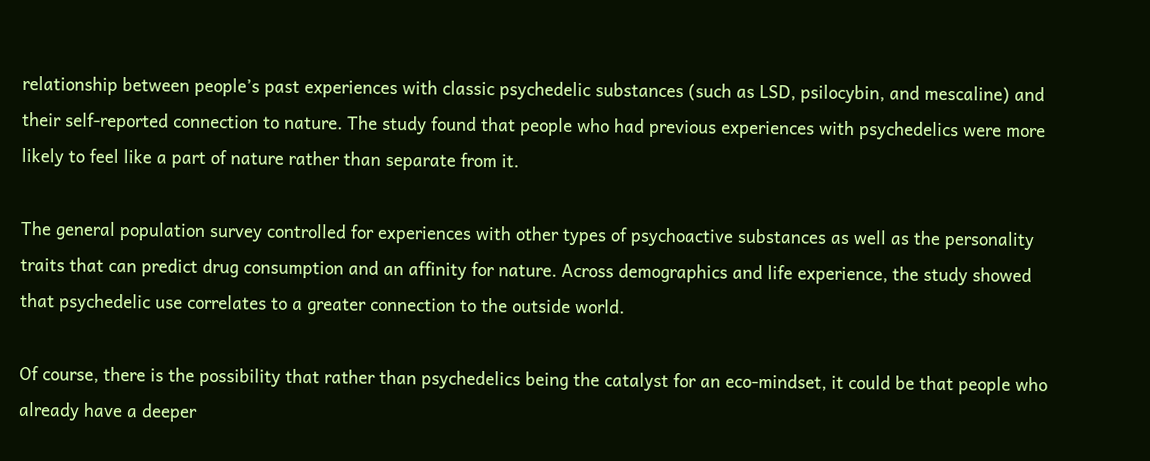relationship between people’s past experiences with classic psychedelic substances (such as LSD, psilocybin, and mescaline) and their self-reported connection to nature. The study found that people who had previous experiences with psychedelics were more likely to feel like a part of nature rather than separate from it.

The general population survey controlled for experiences with other types of psychoactive substances as well as the personality traits that can predict drug consumption and an affinity for nature. Across demographics and life experience, the study showed that psychedelic use correlates to a greater connection to the outside world.

Of course, there is the possibility that rather than psychedelics being the catalyst for an eco-mindset, it could be that people who already have a deeper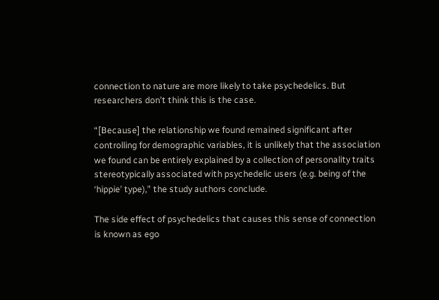connection to nature are more likely to take psychedelics. But researchers don’t think this is the case.

“[Because] the relationship we found remained significant after controlling for demographic variables, it is unlikely that the association we found can be entirely explained by a collection of personality traits stereotypically associated with psychedelic users (e.g. being of the ‘hippie’ type),” the study authors conclude.

The side effect of psychedelics that causes this sense of connection is known as ego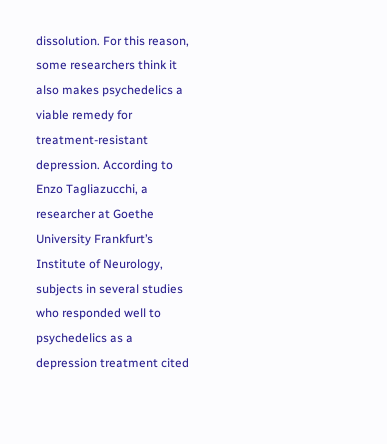dissolution. For this reason, some researchers think it also makes psychedelics a viable remedy for treatment-resistant depression. According to Enzo Tagliazucchi, a researcher at Goethe University Frankfurt’s Institute of Neurology, subjects in several studies who responded well to psychedelics as a depression treatment cited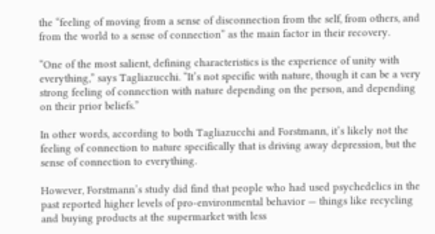the “feeling of moving from a sense of disconnection from the self, from others, and from the world to a sense of connection” as the main factor in their recovery.

“One of the most salient, defining characteristics is the experience of unity with everything,” says Tagliazucchi. “It’s not specific with nature, though it can be a very strong feeling of connection with nature depending on the person, and depending on their prior beliefs.”

In other words, according to both Tagliazucchi and Forstmann, it’s likely not the feeling of connection to nature specifically that is driving away depression, but the sense of connection to everything.

However, Forstmann’s study did find that people who had used psychedelics in the past reported higher levels of pro-environmental behavior — things like recycling and buying products at the supermarket with less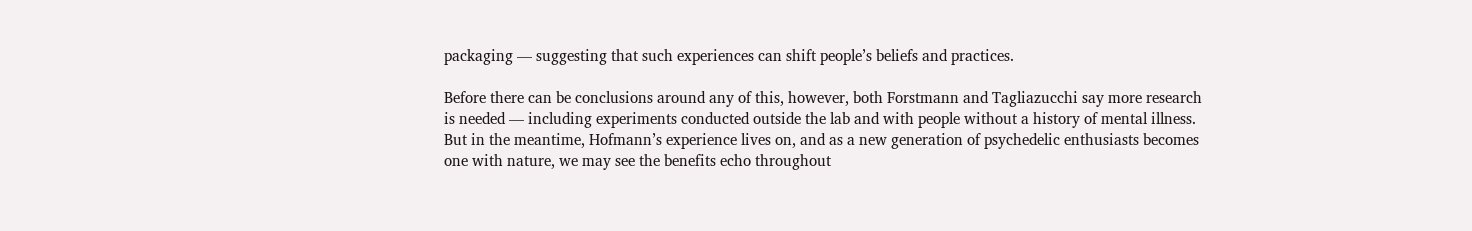packaging — suggesting that such experiences can shift people’s beliefs and practices.

Before there can be conclusions around any of this, however, both Forstmann and Tagliazucchi say more research is needed — including experiments conducted outside the lab and with people without a history of mental illness. But in the meantime, Hofmann’s experience lives on, and as a new generation of psychedelic enthusiasts becomes one with nature, we may see the benefits echo throughout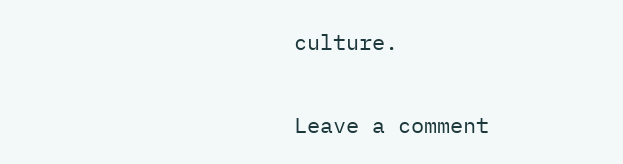culture.

Leave a comment